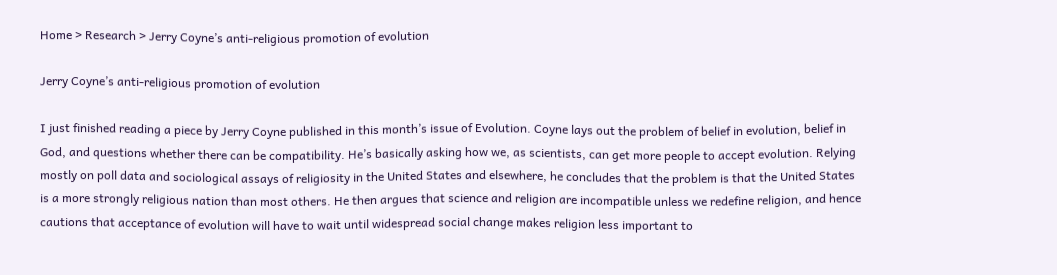Home > Research > Jerry Coyne’s anti-religious promotion of evolution

Jerry Coyne’s anti-religious promotion of evolution

I just finished reading a piece by Jerry Coyne published in this month’s issue of Evolution. Coyne lays out the problem of belief in evolution, belief in God, and questions whether there can be compatibility. He’s basically asking how we, as scientists, can get more people to accept evolution. Relying mostly on poll data and sociological assays of religiosity in the United States and elsewhere, he concludes that the problem is that the United States is a more strongly religious nation than most others. He then argues that science and religion are incompatible unless we redefine religion, and hence cautions that acceptance of evolution will have to wait until widespread social change makes religion less important to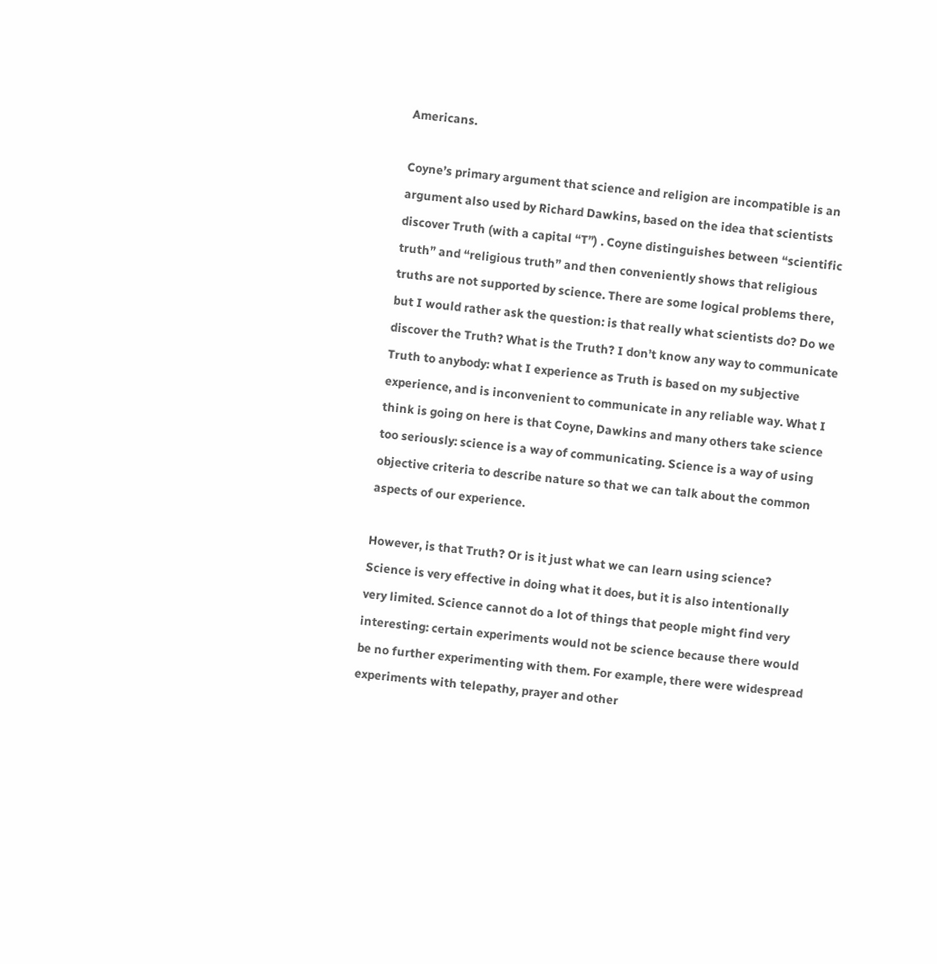Americans.

Coyne’s primary argument that science and religion are incompatible is an argument also used by Richard Dawkins, based on the idea that scientists discover Truth (with a capital “T”) . Coyne distinguishes between “scientific truth” and “religious truth” and then conveniently shows that religious truths are not supported by science. There are some logical problems there, but I would rather ask the question: is that really what scientists do? Do we discover the Truth? What is the Truth? I don’t know any way to communicate Truth to anybody: what I experience as Truth is based on my subjective experience, and is inconvenient to communicate in any reliable way. What I think is going on here is that Coyne, Dawkins and many others take science too seriously: science is a way of communicating. Science is a way of using objective criteria to describe nature so that we can talk about the common aspects of our experience.

However, is that Truth? Or is it just what we can learn using science? Science is very effective in doing what it does, but it is also intentionally very limited. Science cannot do a lot of things that people might find very interesting: certain experiments would not be science because there would be no further experimenting with them. For example, there were widespread experiments with telepathy, prayer and other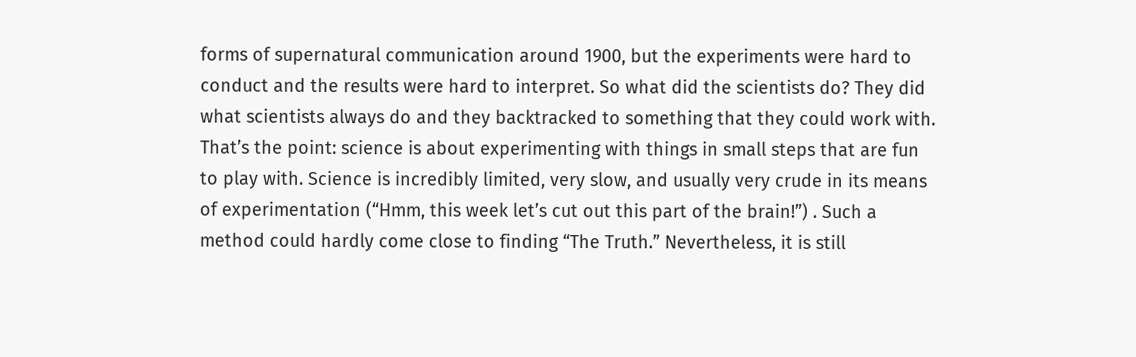forms of supernatural communication around 1900, but the experiments were hard to conduct and the results were hard to interpret. So what did the scientists do? They did what scientists always do and they backtracked to something that they could work with. That’s the point: science is about experimenting with things in small steps that are fun to play with. Science is incredibly limited, very slow, and usually very crude in its means of experimentation (“Hmm, this week let’s cut out this part of the brain!”) . Such a method could hardly come close to finding “The Truth.” Nevertheless, it is still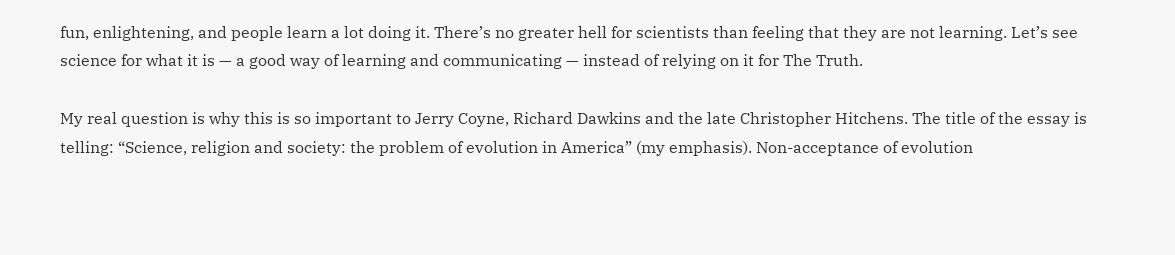fun, enlightening, and people learn a lot doing it. There’s no greater hell for scientists than feeling that they are not learning. Let’s see science for what it is — a good way of learning and communicating — instead of relying on it for The Truth.

My real question is why this is so important to Jerry Coyne, Richard Dawkins and the late Christopher Hitchens. The title of the essay is telling: “Science, religion and society: the problem of evolution in America” (my emphasis). Non-acceptance of evolution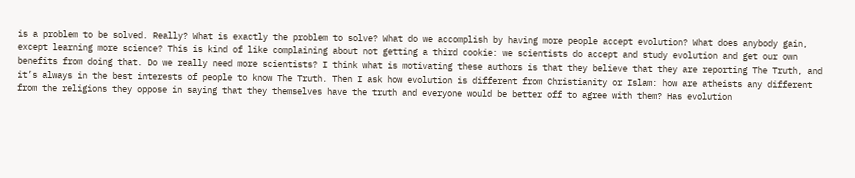is a problem to be solved. Really? What is exactly the problem to solve? What do we accomplish by having more people accept evolution? What does anybody gain, except learning more science? This is kind of like complaining about not getting a third cookie: we scientists do accept and study evolution and get our own benefits from doing that. Do we really need more scientists? I think what is motivating these authors is that they believe that they are reporting The Truth, and it’s always in the best interests of people to know The Truth. Then I ask how evolution is different from Christianity or Islam: how are atheists any different from the religions they oppose in saying that they themselves have the truth and everyone would be better off to agree with them? Has evolution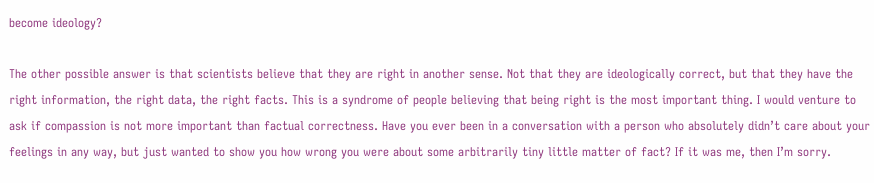become ideology?

The other possible answer is that scientists believe that they are right in another sense. Not that they are ideologically correct, but that they have the right information, the right data, the right facts. This is a syndrome of people believing that being right is the most important thing. I would venture to ask if compassion is not more important than factual correctness. Have you ever been in a conversation with a person who absolutely didn’t care about your feelings in any way, but just wanted to show you how wrong you were about some arbitrarily tiny little matter of fact? If it was me, then I’m sorry.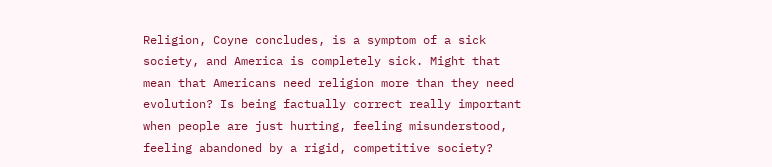Religion, Coyne concludes, is a symptom of a sick society, and America is completely sick. Might that mean that Americans need religion more than they need evolution? Is being factually correct really important when people are just hurting, feeling misunderstood, feeling abandoned by a rigid, competitive society?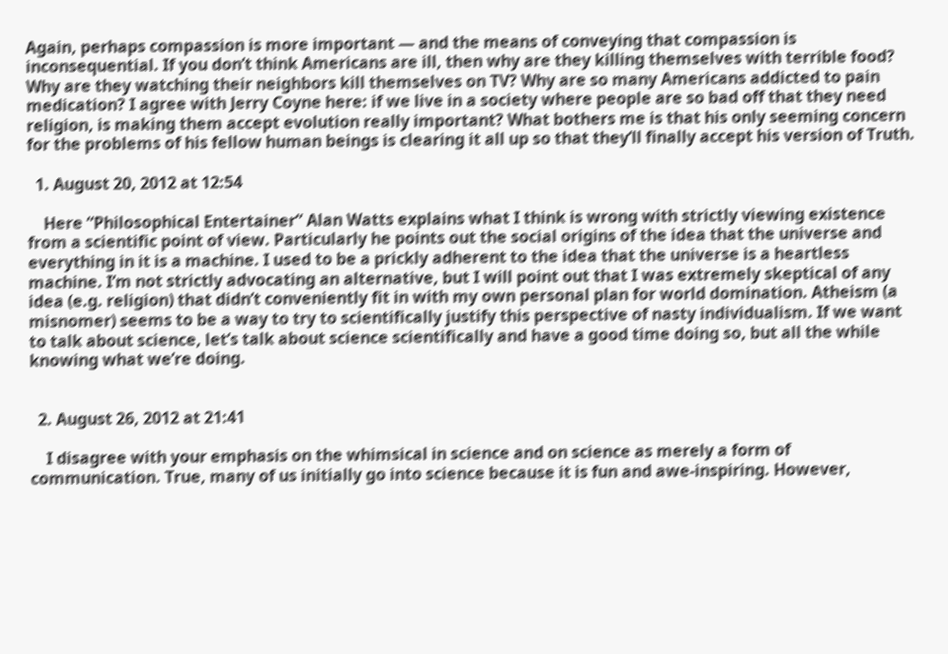Again, perhaps compassion is more important — and the means of conveying that compassion is inconsequential. If you don’t think Americans are ill, then why are they killing themselves with terrible food? Why are they watching their neighbors kill themselves on TV? Why are so many Americans addicted to pain medication? I agree with Jerry Coyne here: if we live in a society where people are so bad off that they need religion, is making them accept evolution really important? What bothers me is that his only seeming concern for the problems of his fellow human beings is clearing it all up so that they’ll finally accept his version of Truth.

  1. August 20, 2012 at 12:54

    Here “Philosophical Entertainer” Alan Watts explains what I think is wrong with strictly viewing existence from a scientific point of view. Particularly he points out the social origins of the idea that the universe and everything in it is a machine. I used to be a prickly adherent to the idea that the universe is a heartless machine. I’m not strictly advocating an alternative, but I will point out that I was extremely skeptical of any idea (e.g. religion) that didn’t conveniently fit in with my own personal plan for world domination. Atheism (a misnomer) seems to be a way to try to scientifically justify this perspective of nasty individualism. If we want to talk about science, let’s talk about science scientifically and have a good time doing so, but all the while knowing what we’re doing.


  2. August 26, 2012 at 21:41

    I disagree with your emphasis on the whimsical in science and on science as merely a form of communication. True, many of us initially go into science because it is fun and awe-inspiring. However,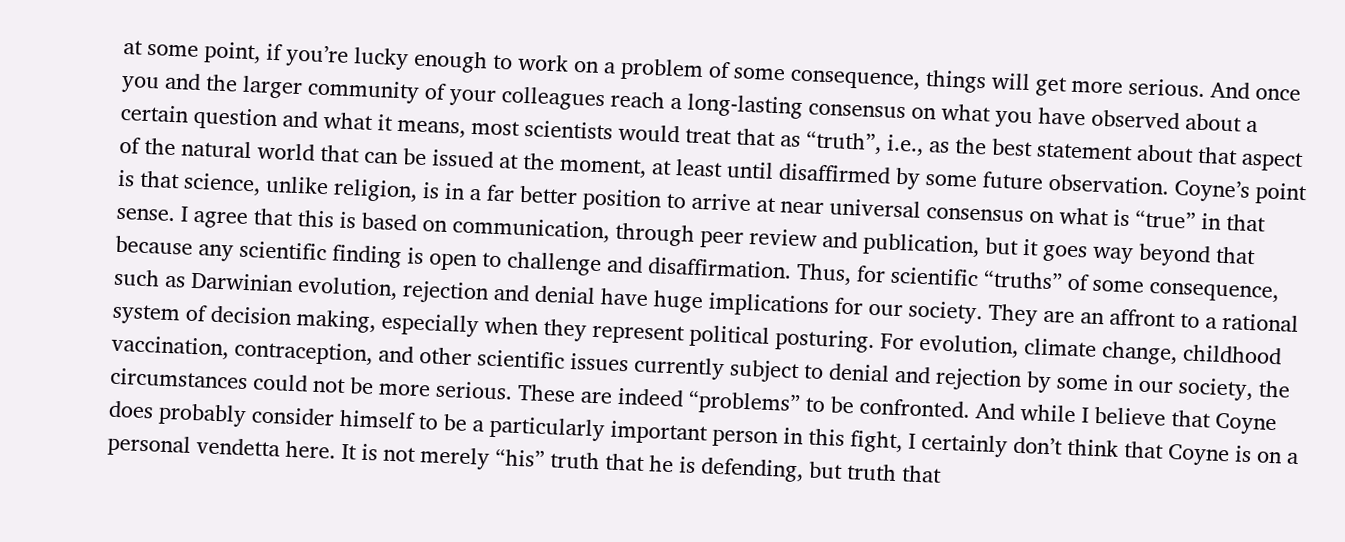at some point, if you’re lucky enough to work on a problem of some consequence, things will get more serious. And once you and the larger community of your colleagues reach a long-lasting consensus on what you have observed about a certain question and what it means, most scientists would treat that as “truth”, i.e., as the best statement about that aspect of the natural world that can be issued at the moment, at least until disaffirmed by some future observation. Coyne’s point is that science, unlike religion, is in a far better position to arrive at near universal consensus on what is “true” in that sense. I agree that this is based on communication, through peer review and publication, but it goes way beyond that because any scientific finding is open to challenge and disaffirmation. Thus, for scientific “truths” of some consequence, such as Darwinian evolution, rejection and denial have huge implications for our society. They are an affront to a rational system of decision making, especially when they represent political posturing. For evolution, climate change, childhood vaccination, contraception, and other scientific issues currently subject to denial and rejection by some in our society, the circumstances could not be more serious. These are indeed “problems” to be confronted. And while I believe that Coyne does probably consider himself to be a particularly important person in this fight, I certainly don’t think that Coyne is on a personal vendetta here. It is not merely “his” truth that he is defending, but truth that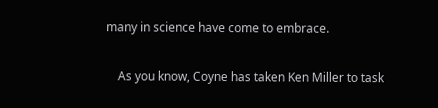many in science have come to embrace.

    As you know, Coyne has taken Ken Miller to task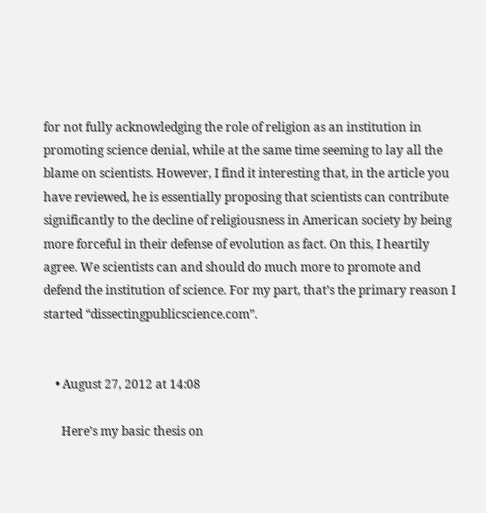for not fully acknowledging the role of religion as an institution in promoting science denial, while at the same time seeming to lay all the blame on scientists. However, I find it interesting that, in the article you have reviewed, he is essentially proposing that scientists can contribute significantly to the decline of religiousness in American society by being more forceful in their defense of evolution as fact. On this, I heartily agree. We scientists can and should do much more to promote and defend the institution of science. For my part, that’s the primary reason I started “dissectingpublicscience.com”.


    • August 27, 2012 at 14:08

      Here’s my basic thesis on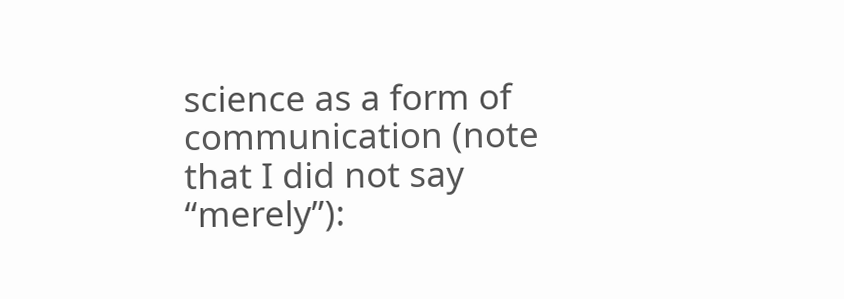science as a form of communication (note that I did not say “merely”):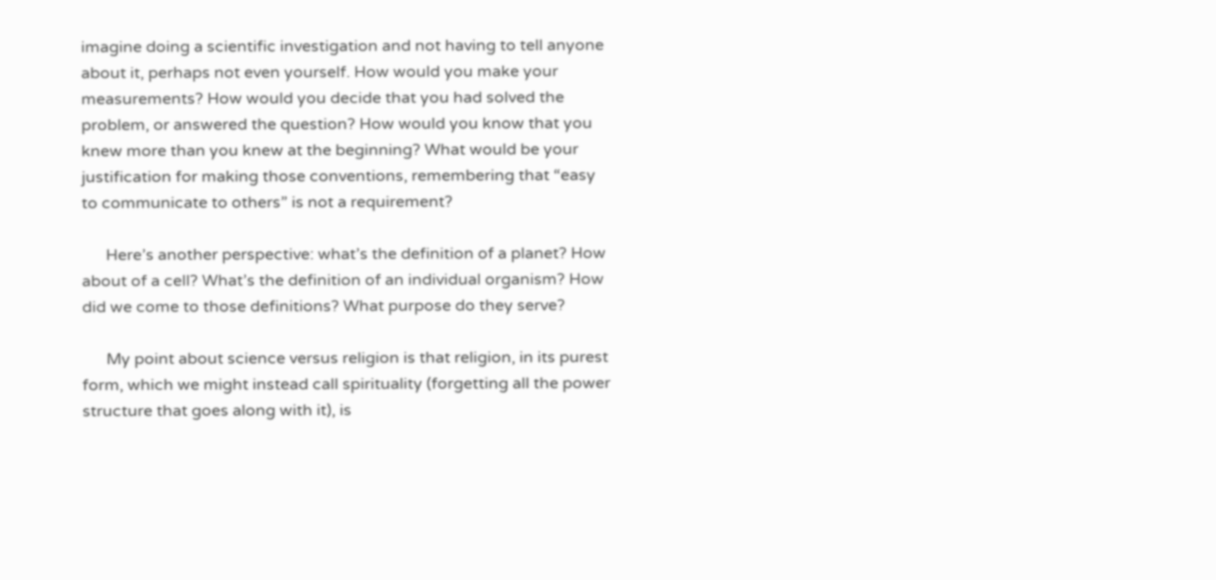imagine doing a scientific investigation and not having to tell anyone about it, perhaps not even yourself. How would you make your measurements? How would you decide that you had solved the problem, or answered the question? How would you know that you knew more than you knew at the beginning? What would be your justification for making those conventions, remembering that “easy to communicate to others” is not a requirement?

      Here’s another perspective: what’s the definition of a planet? How about of a cell? What’s the definition of an individual organism? How did we come to those definitions? What purpose do they serve?

      My point about science versus religion is that religion, in its purest form, which we might instead call spirituality (forgetting all the power structure that goes along with it), is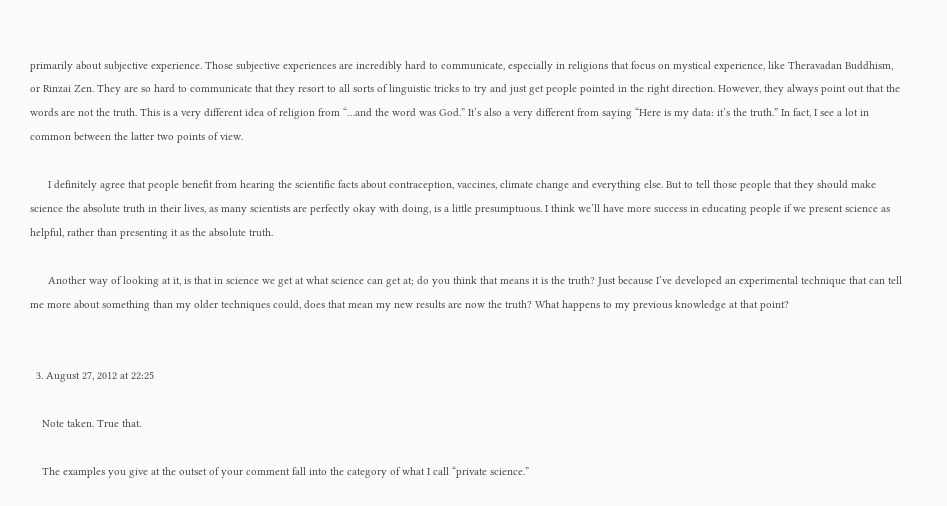primarily about subjective experience. Those subjective experiences are incredibly hard to communicate, especially in religions that focus on mystical experience, like Theravadan Buddhism, or Rinzai Zen. They are so hard to communicate that they resort to all sorts of linguistic tricks to try and just get people pointed in the right direction. However, they always point out that the words are not the truth. This is a very different idea of religion from “…and the word was God.” It’s also a very different from saying “Here is my data: it’s the truth.” In fact, I see a lot in common between the latter two points of view.

      I definitely agree that people benefit from hearing the scientific facts about contraception, vaccines, climate change and everything else. But to tell those people that they should make science the absolute truth in their lives, as many scientists are perfectly okay with doing, is a little presumptuous. I think we’ll have more success in educating people if we present science as helpful, rather than presenting it as the absolute truth.

      Another way of looking at it, is that in science we get at what science can get at; do you think that means it is the truth? Just because I’ve developed an experimental technique that can tell me more about something than my older techniques could, does that mean my new results are now the truth? What happens to my previous knowledge at that point?


  3. August 27, 2012 at 22:25

    Note taken. True that.

    The examples you give at the outset of your comment fall into the category of what I call “private science.”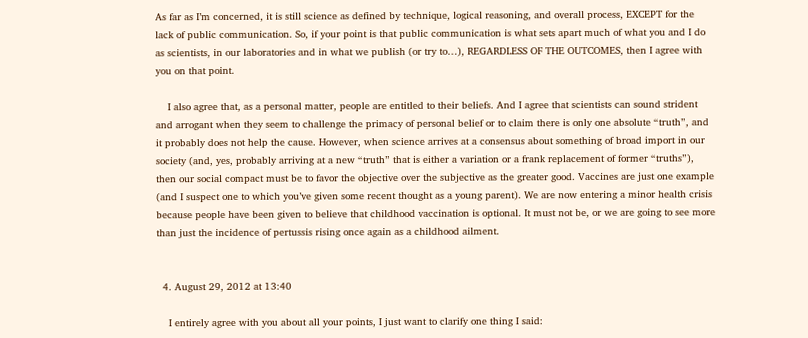As far as I’m concerned, it is still science as defined by technique, logical reasoning, and overall process, EXCEPT for the lack of public communication. So, if your point is that public communication is what sets apart much of what you and I do as scientists, in our laboratories and in what we publish (or try to…), REGARDLESS OF THE OUTCOMES, then I agree with you on that point.

    I also agree that, as a personal matter, people are entitled to their beliefs. And I agree that scientists can sound strident and arrogant when they seem to challenge the primacy of personal belief or to claim there is only one absolute “truth”, and it probably does not help the cause. However, when science arrives at a consensus about something of broad import in our society (and, yes, probably arriving at a new “truth” that is either a variation or a frank replacement of former “truths”), then our social compact must be to favor the objective over the subjective as the greater good. Vaccines are just one example (and I suspect one to which you’ve given some recent thought as a young parent). We are now entering a minor health crisis because people have been given to believe that childhood vaccination is optional. It must not be, or we are going to see more than just the incidence of pertussis rising once again as a childhood ailment.


  4. August 29, 2012 at 13:40

    I entirely agree with you about all your points, I just want to clarify one thing I said: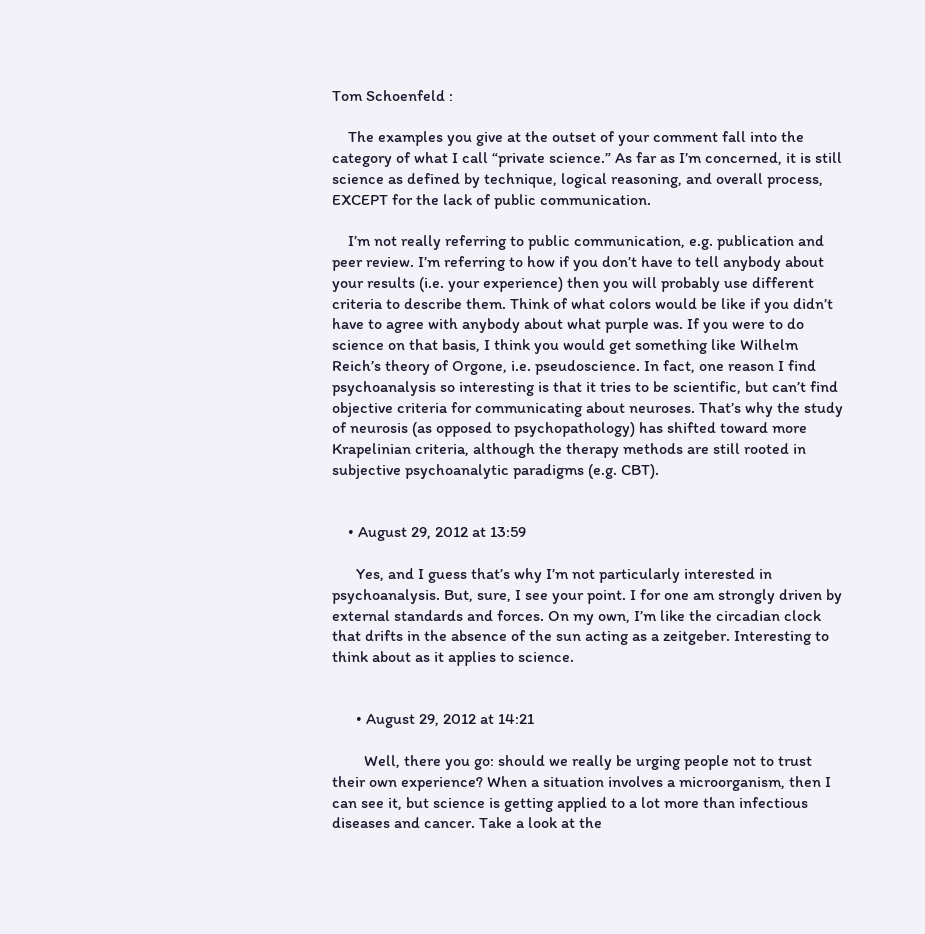Tom Schoenfeld :

    The examples you give at the outset of your comment fall into the category of what I call “private science.” As far as I’m concerned, it is still science as defined by technique, logical reasoning, and overall process, EXCEPT for the lack of public communication.

    I’m not really referring to public communication, e.g. publication and peer review. I’m referring to how if you don’t have to tell anybody about your results (i.e. your experience) then you will probably use different criteria to describe them. Think of what colors would be like if you didn’t have to agree with anybody about what purple was. If you were to do science on that basis, I think you would get something like Wilhelm Reich’s theory of Orgone, i.e. pseudoscience. In fact, one reason I find psychoanalysis so interesting is that it tries to be scientific, but can’t find objective criteria for communicating about neuroses. That’s why the study of neurosis (as opposed to psychopathology) has shifted toward more Krapelinian criteria, although the therapy methods are still rooted in subjective psychoanalytic paradigms (e.g. CBT).


    • August 29, 2012 at 13:59

      Yes, and I guess that’s why I’m not particularly interested in psychoanalysis. But, sure, I see your point. I for one am strongly driven by external standards and forces. On my own, I’m like the circadian clock that drifts in the absence of the sun acting as a zeitgeber. Interesting to think about as it applies to science.


      • August 29, 2012 at 14:21

        Well, there you go: should we really be urging people not to trust their own experience? When a situation involves a microorganism, then I can see it, but science is getting applied to a lot more than infectious diseases and cancer. Take a look at the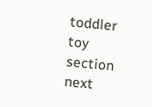toddler toy section next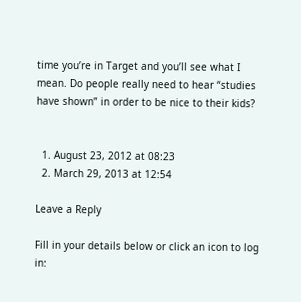time you’re in Target and you’ll see what I mean. Do people really need to hear “studies have shown” in order to be nice to their kids?


  1. August 23, 2012 at 08:23
  2. March 29, 2013 at 12:54

Leave a Reply

Fill in your details below or click an icon to log in: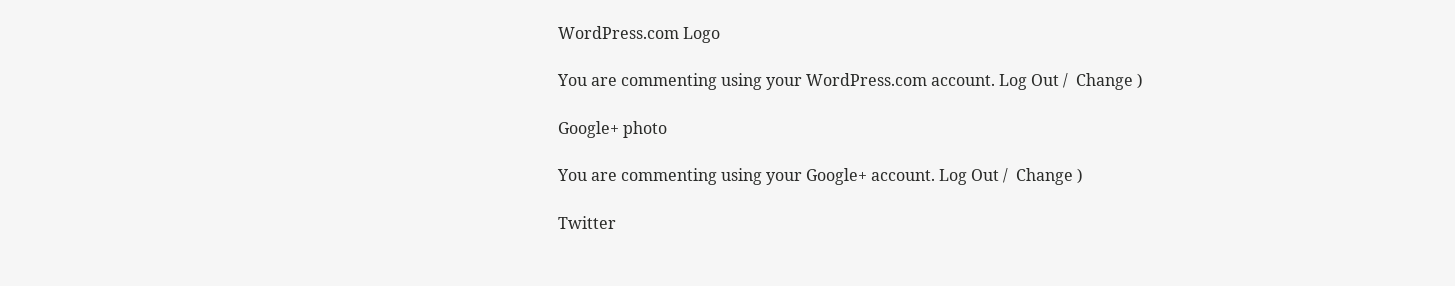WordPress.com Logo

You are commenting using your WordPress.com account. Log Out /  Change )

Google+ photo

You are commenting using your Google+ account. Log Out /  Change )

Twitter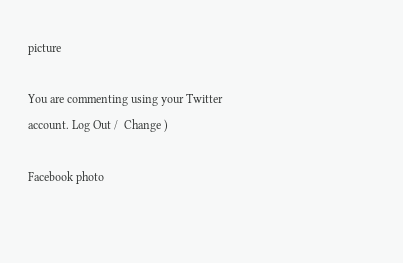picture

You are commenting using your Twitter account. Log Out /  Change )

Facebook photo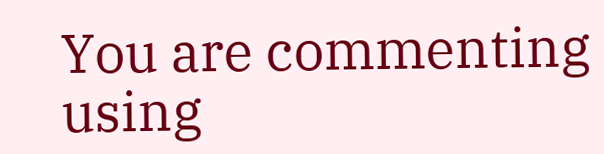You are commenting using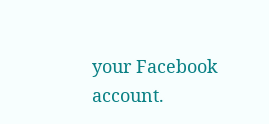your Facebook account.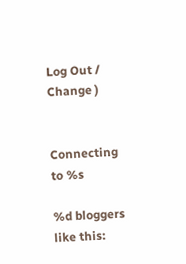Log Out /  Change )


Connecting to %s

%d bloggers like this: